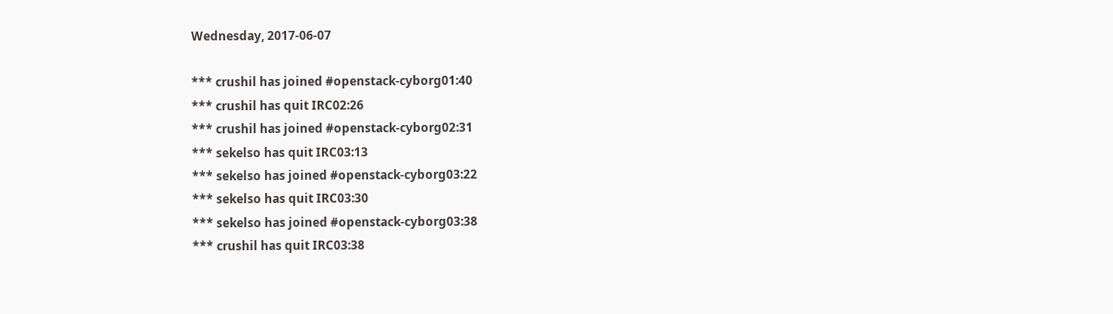Wednesday, 2017-06-07

*** crushil has joined #openstack-cyborg01:40
*** crushil has quit IRC02:26
*** crushil has joined #openstack-cyborg02:31
*** sekelso has quit IRC03:13
*** sekelso has joined #openstack-cyborg03:22
*** sekelso has quit IRC03:30
*** sekelso has joined #openstack-cyborg03:38
*** crushil has quit IRC03:38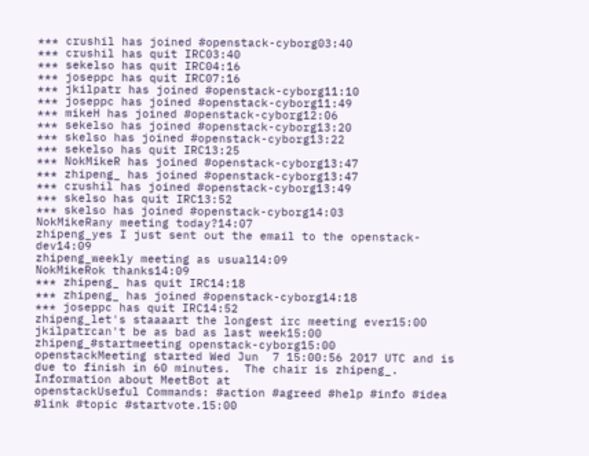*** crushil has joined #openstack-cyborg03:40
*** crushil has quit IRC03:40
*** sekelso has quit IRC04:16
*** joseppc has quit IRC07:16
*** jkilpatr has joined #openstack-cyborg11:10
*** joseppc has joined #openstack-cyborg11:49
*** mikeH has joined #openstack-cyborg12:06
*** sekelso has joined #openstack-cyborg13:20
*** skelso has joined #openstack-cyborg13:22
*** sekelso has quit IRC13:25
*** NokMikeR has joined #openstack-cyborg13:47
*** zhipeng_ has joined #openstack-cyborg13:47
*** crushil has joined #openstack-cyborg13:49
*** skelso has quit IRC13:52
*** skelso has joined #openstack-cyborg14:03
NokMikeRany meeting today?14:07
zhipeng_yes I just sent out the email to the openstack-dev14:09
zhipeng_weekly meeting as usual14:09
NokMikeRok thanks14:09
*** zhipeng_ has quit IRC14:18
*** zhipeng_ has joined #openstack-cyborg14:18
*** joseppc has quit IRC14:52
zhipeng_let's staaaart the longest irc meeting ever15:00
jkilpatrcan't be as bad as last week15:00
zhipeng_#startmeeting openstack-cyborg15:00
openstackMeeting started Wed Jun  7 15:00:56 2017 UTC and is due to finish in 60 minutes.  The chair is zhipeng_. Information about MeetBot at
openstackUseful Commands: #action #agreed #help #info #idea #link #topic #startvote.15:00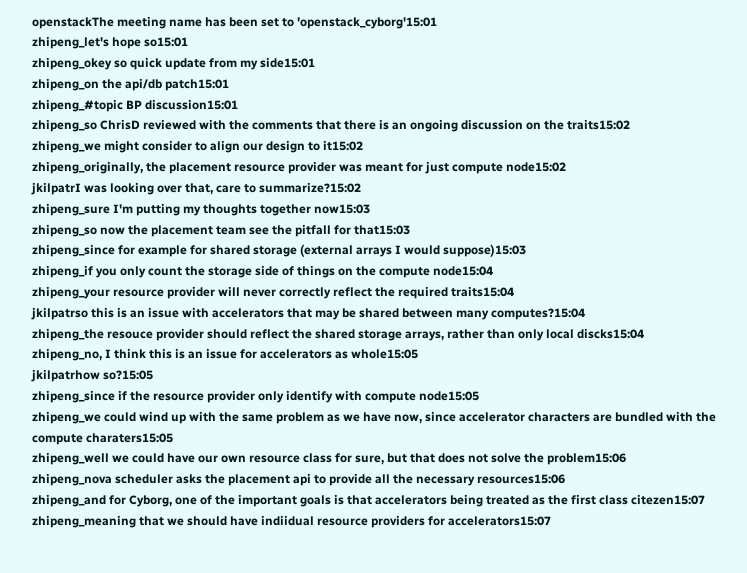openstackThe meeting name has been set to 'openstack_cyborg'15:01
zhipeng_let's hope so15:01
zhipeng_okey so quick update from my side15:01
zhipeng_on the api/db patch15:01
zhipeng_#topic BP discussion15:01
zhipeng_so ChrisD reviewed with the comments that there is an ongoing discussion on the traits15:02
zhipeng_we might consider to align our design to it15:02
zhipeng_originally, the placement resource provider was meant for just compute node15:02
jkilpatrI was looking over that, care to summarize?15:02
zhipeng_sure I'm putting my thoughts together now15:03
zhipeng_so now the placement team see the pitfall for that15:03
zhipeng_since for example for shared storage (external arrays I would suppose)15:03
zhipeng_if you only count the storage side of things on the compute node15:04
zhipeng_your resource provider will never correctly reflect the required traits15:04
jkilpatrso this is an issue with accelerators that may be shared between many computes?15:04
zhipeng_the resouce provider should reflect the shared storage arrays, rather than only local discks15:04
zhipeng_no, I think this is an issue for accelerators as whole15:05
jkilpatrhow so?15:05
zhipeng_since if the resource provider only identify with compute node15:05
zhipeng_we could wind up with the same problem as we have now, since accelerator characters are bundled with the compute charaters15:05
zhipeng_well we could have our own resource class for sure, but that does not solve the problem15:06
zhipeng_nova scheduler asks the placement api to provide all the necessary resources15:06
zhipeng_and for Cyborg, one of the important goals is that accelerators being treated as the first class citezen15:07
zhipeng_meaning that we should have indiidual resource providers for accelerators15:07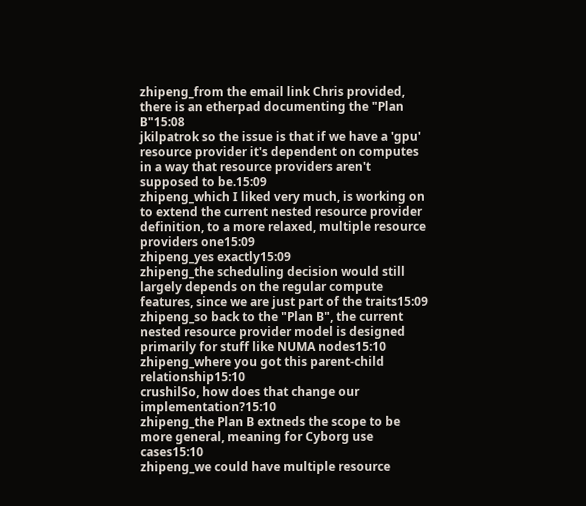zhipeng_from the email link Chris provided, there is an etherpad documenting the "Plan B"15:08
jkilpatrok so the issue is that if we have a 'gpu' resource provider it's dependent on computes in a way that resource providers aren't supposed to be.15:09
zhipeng_which I liked very much, is working on to extend the current nested resource provider definition, to a more relaxed, multiple resource providers one15:09
zhipeng_yes exactly15:09
zhipeng_the scheduling decision would still largely depends on the regular compute features, since we are just part of the traits15:09
zhipeng_so back to the "Plan B", the current nested resource provider model is designed primarily for stuff like NUMA nodes15:10
zhipeng_where you got this parent-child relationship15:10
crushilSo, how does that change our implementation?15:10
zhipeng_the Plan B extneds the scope to be more general, meaning for Cyborg use cases15:10
zhipeng_we could have multiple resource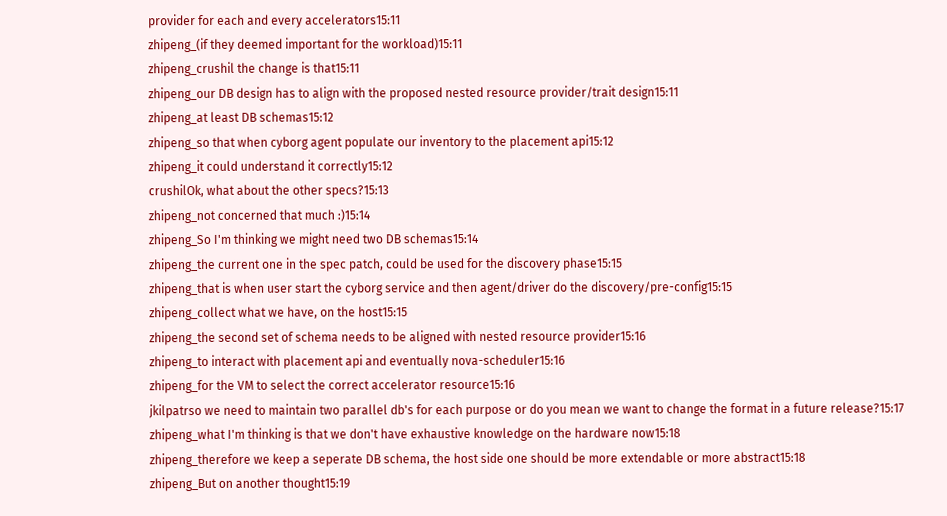provider for each and every accelerators15:11
zhipeng_(if they deemed important for the workload)15:11
zhipeng_crushil the change is that15:11
zhipeng_our DB design has to align with the proposed nested resource provider/trait design15:11
zhipeng_at least DB schemas15:12
zhipeng_so that when cyborg agent populate our inventory to the placement api15:12
zhipeng_it could understand it correctly15:12
crushilOk, what about the other specs?15:13
zhipeng_not concerned that much :)15:14
zhipeng_So I'm thinking we might need two DB schemas15:14
zhipeng_the current one in the spec patch, could be used for the discovery phase15:15
zhipeng_that is when user start the cyborg service and then agent/driver do the discovery/pre-config15:15
zhipeng_collect what we have, on the host15:15
zhipeng_the second set of schema needs to be aligned with nested resource provider15:16
zhipeng_to interact with placement api and eventually nova-scheduler15:16
zhipeng_for the VM to select the correct accelerator resource15:16
jkilpatrso we need to maintain two parallel db's for each purpose or do you mean we want to change the format in a future release?15:17
zhipeng_what I'm thinking is that we don't have exhaustive knowledge on the hardware now15:18
zhipeng_therefore we keep a seperate DB schema, the host side one should be more extendable or more abstract15:18
zhipeng_But on another thought15:19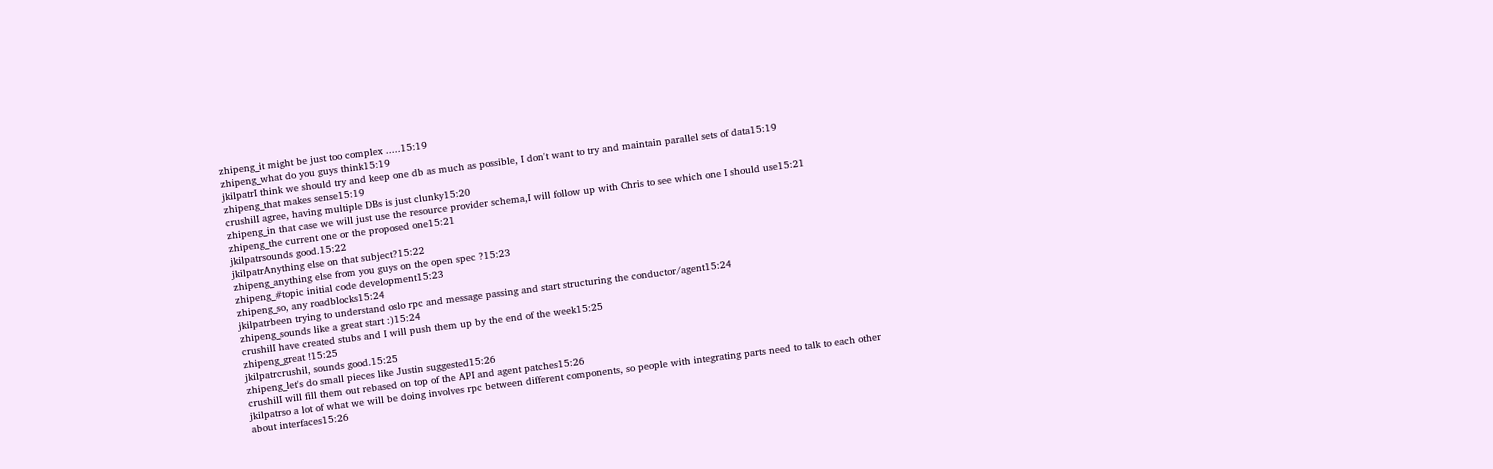zhipeng_it might be just too complex .....15:19
zhipeng_what do you guys think15:19
jkilpatrI think we should try and keep one db as much as possible, I don't want to try and maintain parallel sets of data15:19
zhipeng_that makes sense15:19
crushilI agree, having multiple DBs is just clunky15:20
zhipeng_in that case we will just use the resource provider schema,I will follow up with Chris to see which one I should use15:21
zhipeng_the current one or the proposed one15:21
jkilpatrsounds good.15:22
jkilpatrAnything else on that subject?15:22
zhipeng_anything else from you guys on the open spec ?15:23
zhipeng_#topic initial code development15:23
zhipeng_so, any roadblocks15:24
jkilpatrbeen trying to understand oslo rpc and message passing and start structuring the conductor/agent15:24
zhipeng_sounds like a great start :)15:24
crushilI have created stubs and I will push them up by the end of the week15:25
zhipeng_great !15:25
jkilpatrcrushil, sounds good.15:25
zhipeng_let's do small pieces like Justin suggested15:26
crushilI will fill them out rebased on top of the API and agent patches15:26
jkilpatrso a lot of what we will be doing involves rpc between different components, so people with integrating parts need to talk to each other about interfaces15:26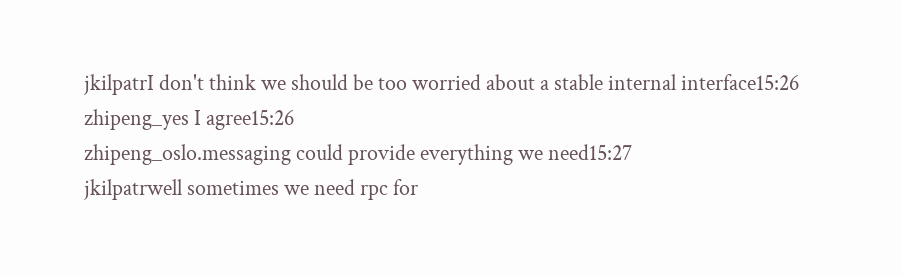jkilpatrI don't think we should be too worried about a stable internal interface15:26
zhipeng_yes I agree15:26
zhipeng_oslo.messaging could provide everything we need15:27
jkilpatrwell sometimes we need rpc for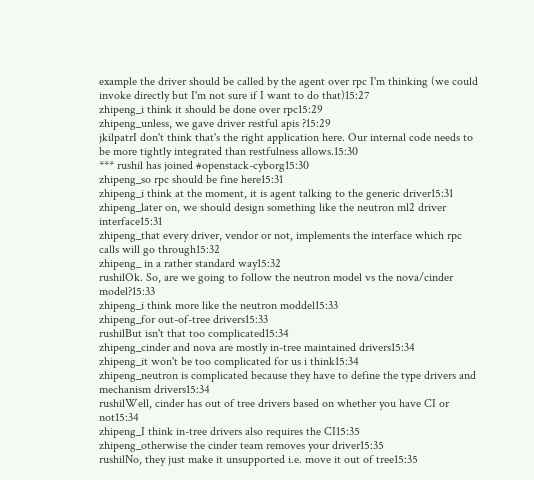example the driver should be called by the agent over rpc I'm thinking (we could invoke directly but I'm not sure if I want to do that)15:27
zhipeng_i think it should be done over rpc15:29
zhipeng_unless, we gave driver restful apis ?15:29
jkilpatrI don't think that's the right application here. Our internal code needs to be more tightly integrated than restfulness allows.15:30
*** rushil has joined #openstack-cyborg15:30
zhipeng_so rpc should be fine here15:31
zhipeng_i think at the moment, it is agent talking to the generic driver15:31
zhipeng_later on, we should design something like the neutron ml2 driver interface15:31
zhipeng_that every driver, vendor or not, implements the interface which rpc calls will go through15:32
zhipeng_ in a rather standard way15:32
rushilOk. So, are we going to follow the neutron model vs the nova/cinder model?15:33
zhipeng_i think more like the neutron moddel15:33
zhipeng_for out-of-tree drivers15:33
rushilBut isn't that too complicated15:34
zhipeng_cinder and nova are mostly in-tree maintained drivers15:34
zhipeng_it won't be too complicated for us i think15:34
zhipeng_neutron is complicated because they have to define the type drivers and mechanism drivers15:34
rushilWell, cinder has out of tree drivers based on whether you have CI or not15:34
zhipeng_I think in-tree drivers also requires the CI15:35
zhipeng_otherwise the cinder team removes your driver15:35
rushilNo, they just make it unsupported i.e. move it out of tree15:35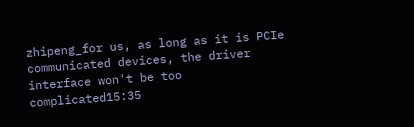zhipeng_for us, as long as it is PCIe communicated devices, the driver interface won't be too complicated15:35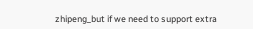zhipeng_but if we need to support extra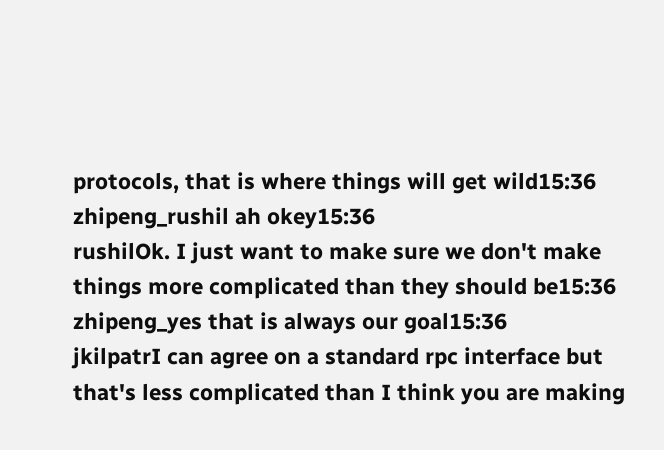protocols, that is where things will get wild15:36
zhipeng_rushil ah okey15:36
rushilOk. I just want to make sure we don't make things more complicated than they should be15:36
zhipeng_yes that is always our goal15:36
jkilpatrI can agree on a standard rpc interface but that's less complicated than I think you are making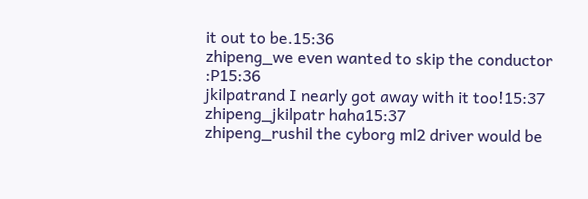it out to be.15:36
zhipeng_we even wanted to skip the conductor :P15:36
jkilpatrand I nearly got away with it too!15:37
zhipeng_jkilpatr haha15:37
zhipeng_rushil the cyborg ml2 driver would be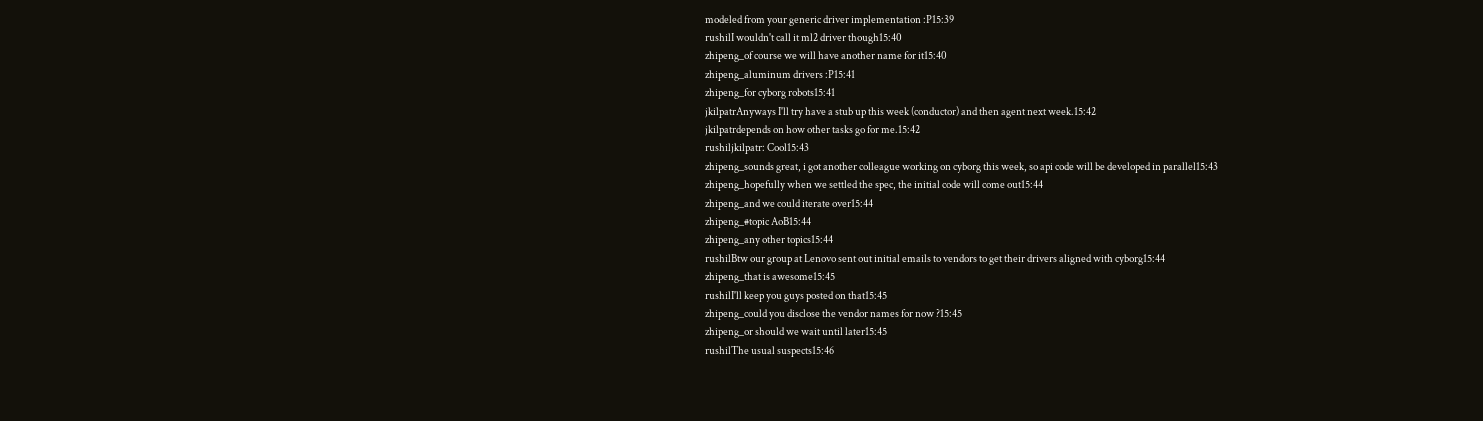modeled from your generic driver implementation :P15:39
rushilI wouldn't call it ml2 driver though15:40
zhipeng_of course we will have another name for it15:40
zhipeng_aluminum drivers :P15:41
zhipeng_for cyborg robots15:41
jkilpatrAnyways I'll try have a stub up this week (conductor) and then agent next week.15:42
jkilpatrdepends on how other tasks go for me.15:42
rushiljkilpatr: Cool15:43
zhipeng_sounds great, i got another colleague working on cyborg this week, so api code will be developed in parallel15:43
zhipeng_hopefully when we settled the spec, the initial code will come out15:44
zhipeng_and we could iterate over15:44
zhipeng_#topic AoB15:44
zhipeng_any other topics15:44
rushilBtw our group at Lenovo sent out initial emails to vendors to get their drivers aligned with cyborg15:44
zhipeng_that is awesome15:45
rushilI'll keep you guys posted on that15:45
zhipeng_could you disclose the vendor names for now ?15:45
zhipeng_or should we wait until later15:45
rushilThe usual suspects15:46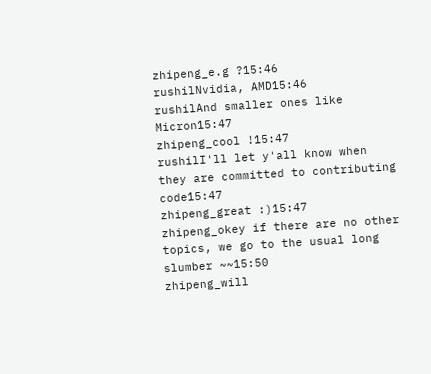zhipeng_e.g ?15:46
rushilNvidia, AMD15:46
rushilAnd smaller ones like Micron15:47
zhipeng_cool !15:47
rushilI'll let y'all know when they are committed to contributing code15:47
zhipeng_great :)15:47
zhipeng_okey if there are no other topics, we go to the usual long slumber ~~15:50
zhipeng_will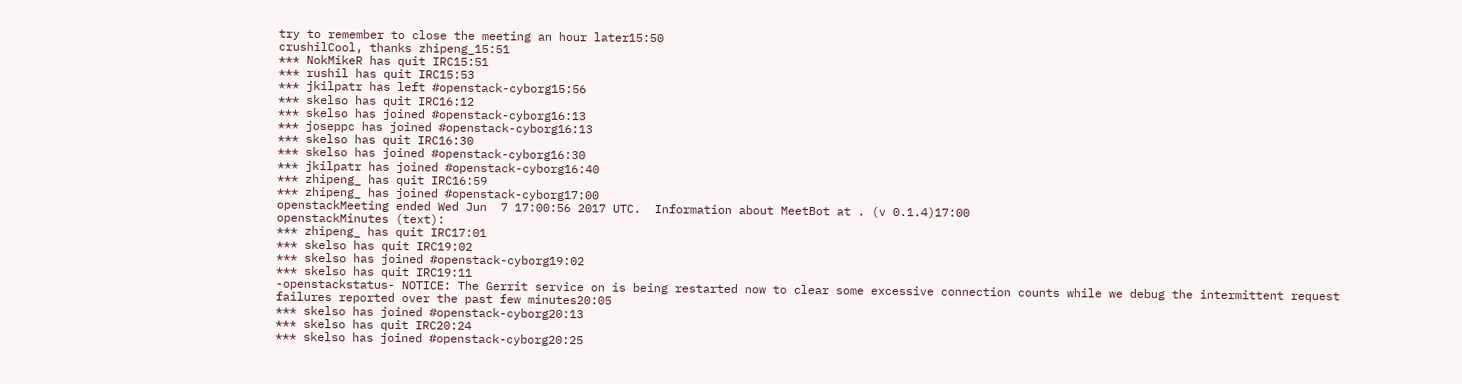try to remember to close the meeting an hour later15:50
crushilCool, thanks zhipeng_15:51
*** NokMikeR has quit IRC15:51
*** rushil has quit IRC15:53
*** jkilpatr has left #openstack-cyborg15:56
*** skelso has quit IRC16:12
*** skelso has joined #openstack-cyborg16:13
*** joseppc has joined #openstack-cyborg16:13
*** skelso has quit IRC16:30
*** skelso has joined #openstack-cyborg16:30
*** jkilpatr has joined #openstack-cyborg16:40
*** zhipeng_ has quit IRC16:59
*** zhipeng_ has joined #openstack-cyborg17:00
openstackMeeting ended Wed Jun  7 17:00:56 2017 UTC.  Information about MeetBot at . (v 0.1.4)17:00
openstackMinutes (text):
*** zhipeng_ has quit IRC17:01
*** skelso has quit IRC19:02
*** skelso has joined #openstack-cyborg19:02
*** skelso has quit IRC19:11
-openstackstatus- NOTICE: The Gerrit service on is being restarted now to clear some excessive connection counts while we debug the intermittent request failures reported over the past few minutes20:05
*** skelso has joined #openstack-cyborg20:13
*** skelso has quit IRC20:24
*** skelso has joined #openstack-cyborg20:25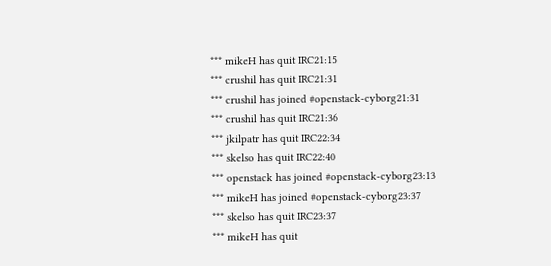*** mikeH has quit IRC21:15
*** crushil has quit IRC21:31
*** crushil has joined #openstack-cyborg21:31
*** crushil has quit IRC21:36
*** jkilpatr has quit IRC22:34
*** skelso has quit IRC22:40
*** openstack has joined #openstack-cyborg23:13
*** mikeH has joined #openstack-cyborg23:37
*** skelso has quit IRC23:37
*** mikeH has quit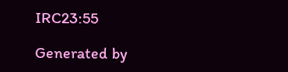IRC23:55

Generated by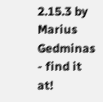2.15.3 by Marius Gedminas - find it at!